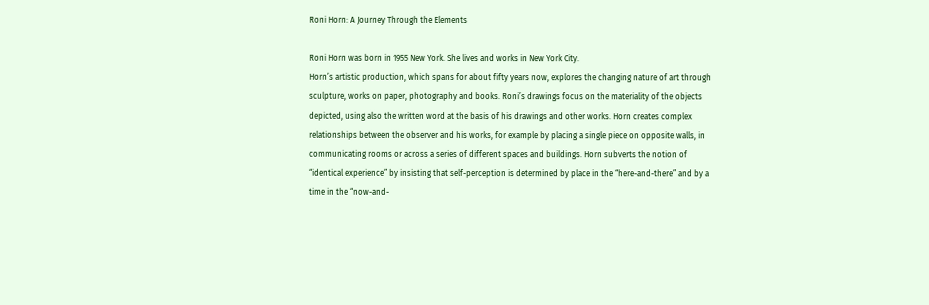Roni Horn: A Journey Through the Elements

Roni Horn was born in 1955 New York. She lives and works in New York City.
Horn’s artistic production, which spans for about fifty years now, explores the changing nature of art through sculpture, works on paper, photography and books. Roni’s drawings focus on the materiality of the objects depicted, using also the written word at the basis of his drawings and other works. Horn creates complex relationships between the observer and his works, for example by placing a single piece on opposite walls, in communicating rooms or across a series of different spaces and buildings. Horn subverts the notion of “identical experience” by insisting that self-perception is determined by place in the “here-and-there” and by a time in the “now-and-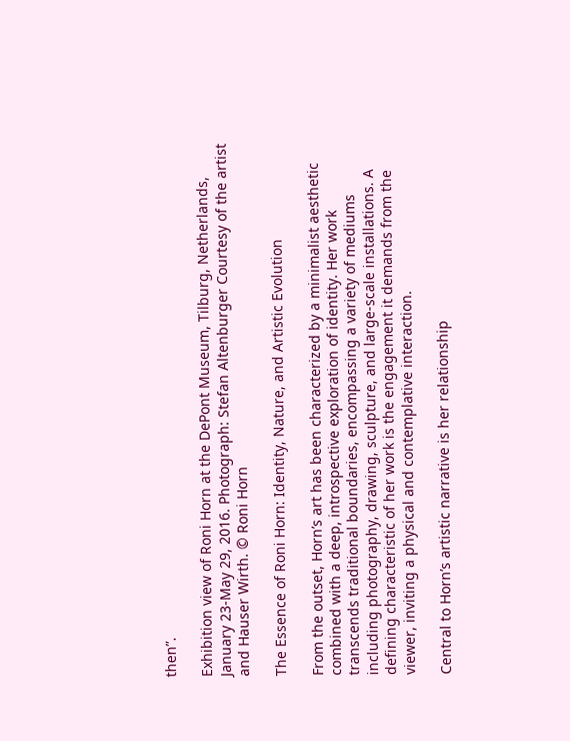then”.

Exhibition view of Roni Horn at the DePont Museum, Tilburg, Netherlands, January 23-May 29, 2016. Photograph: Stefan Altenburger Courtesy of the artist and Hauser Wirth. © Roni Horn

The Essence of Roni Horn: Identity, Nature, and Artistic Evolution

From the outset, Horn’s art has been characterized by a minimalist aesthetic combined with a deep, introspective exploration of identity. Her work transcends traditional boundaries, encompassing a variety of mediums including photography, drawing, sculpture, and large-scale installations. A defining characteristic of her work is the engagement it demands from the viewer, inviting a physical and contemplative interaction.

Central to Horn’s artistic narrative is her relationship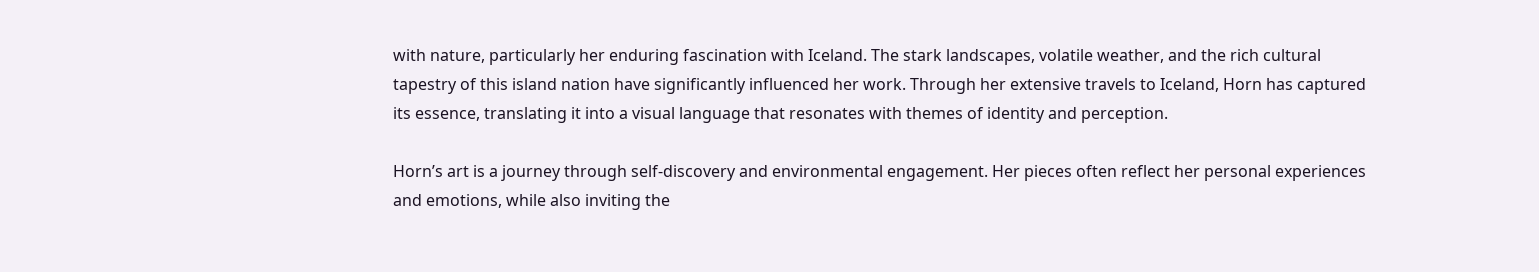with nature, particularly her enduring fascination with Iceland. The stark landscapes, volatile weather, and the rich cultural tapestry of this island nation have significantly influenced her work. Through her extensive travels to Iceland, Horn has captured its essence, translating it into a visual language that resonates with themes of identity and perception.

Horn’s art is a journey through self-discovery and environmental engagement. Her pieces often reflect her personal experiences and emotions, while also inviting the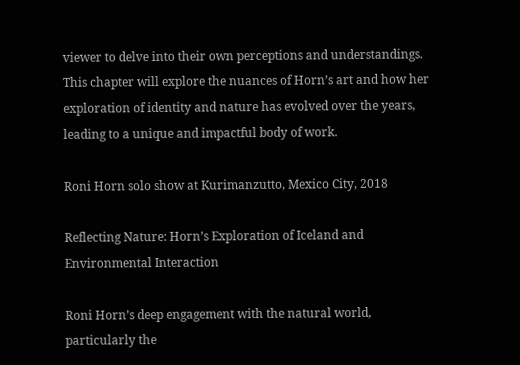viewer to delve into their own perceptions and understandings. This chapter will explore the nuances of Horn’s art and how her exploration of identity and nature has evolved over the years, leading to a unique and impactful body of work.

Roni Horn solo show at Kurimanzutto, Mexico City, 2018

Reflecting Nature: Horn’s Exploration of Iceland and Environmental Interaction

Roni Horn’s deep engagement with the natural world, particularly the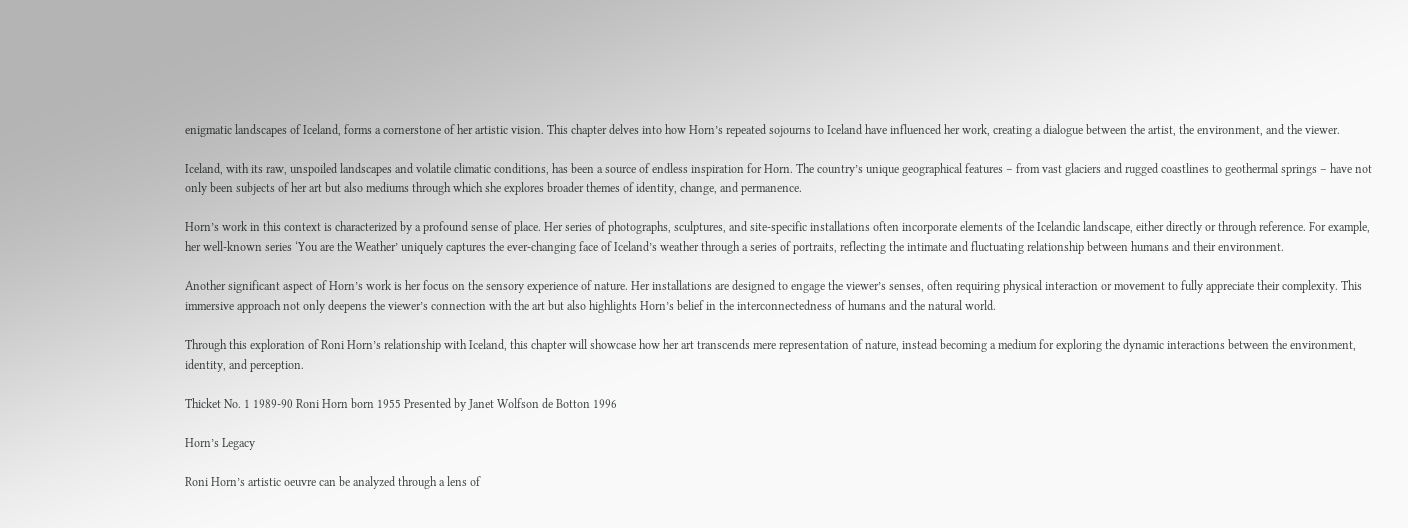enigmatic landscapes of Iceland, forms a cornerstone of her artistic vision. This chapter delves into how Horn’s repeated sojourns to Iceland have influenced her work, creating a dialogue between the artist, the environment, and the viewer.

Iceland, with its raw, unspoiled landscapes and volatile climatic conditions, has been a source of endless inspiration for Horn. The country’s unique geographical features – from vast glaciers and rugged coastlines to geothermal springs – have not only been subjects of her art but also mediums through which she explores broader themes of identity, change, and permanence.

Horn’s work in this context is characterized by a profound sense of place. Her series of photographs, sculptures, and site-specific installations often incorporate elements of the Icelandic landscape, either directly or through reference. For example, her well-known series ‘You are the Weather’ uniquely captures the ever-changing face of Iceland’s weather through a series of portraits, reflecting the intimate and fluctuating relationship between humans and their environment.

Another significant aspect of Horn’s work is her focus on the sensory experience of nature. Her installations are designed to engage the viewer’s senses, often requiring physical interaction or movement to fully appreciate their complexity. This immersive approach not only deepens the viewer’s connection with the art but also highlights Horn’s belief in the interconnectedness of humans and the natural world.

Through this exploration of Roni Horn’s relationship with Iceland, this chapter will showcase how her art transcends mere representation of nature, instead becoming a medium for exploring the dynamic interactions between the environment, identity, and perception.

Thicket No. 1 1989-90 Roni Horn born 1955 Presented by Janet Wolfson de Botton 1996

Horn’s Legacy

Roni Horn’s artistic oeuvre can be analyzed through a lens of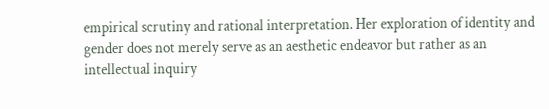empirical scrutiny and rational interpretation. Her exploration of identity and gender does not merely serve as an aesthetic endeavor but rather as an intellectual inquiry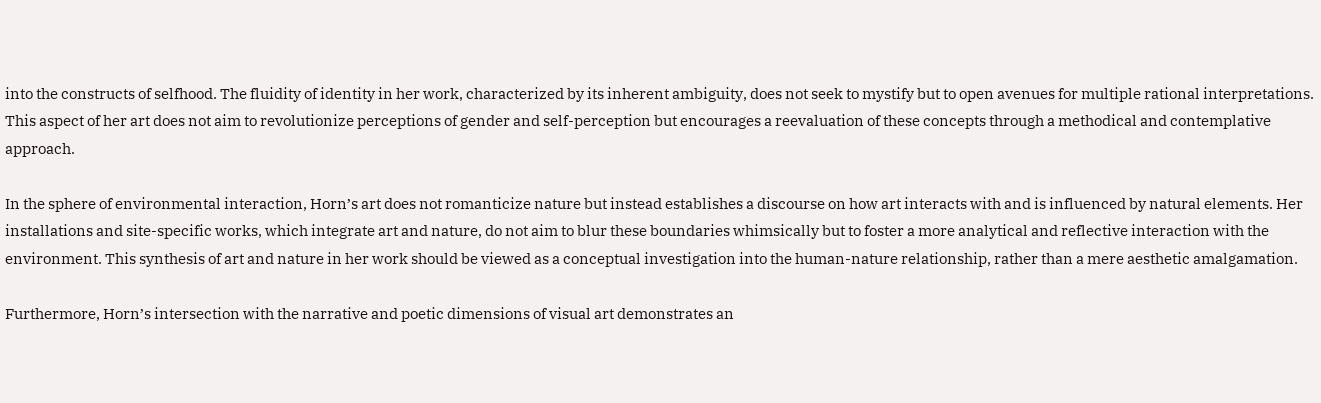into the constructs of selfhood. The fluidity of identity in her work, characterized by its inherent ambiguity, does not seek to mystify but to open avenues for multiple rational interpretations. This aspect of her art does not aim to revolutionize perceptions of gender and self-perception but encourages a reevaluation of these concepts through a methodical and contemplative approach.

In the sphere of environmental interaction, Horn’s art does not romanticize nature but instead establishes a discourse on how art interacts with and is influenced by natural elements. Her installations and site-specific works, which integrate art and nature, do not aim to blur these boundaries whimsically but to foster a more analytical and reflective interaction with the environment. This synthesis of art and nature in her work should be viewed as a conceptual investigation into the human-nature relationship, rather than a mere aesthetic amalgamation.

Furthermore, Horn’s intersection with the narrative and poetic dimensions of visual art demonstrates an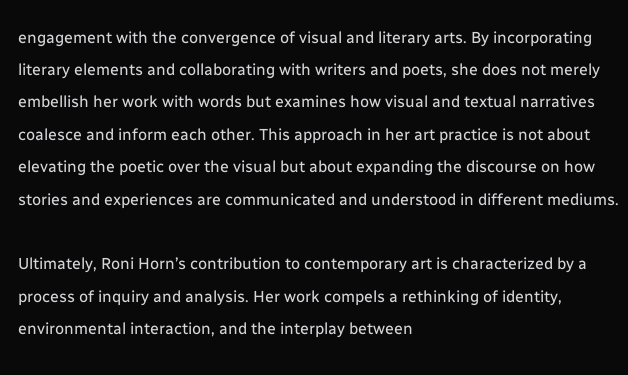engagement with the convergence of visual and literary arts. By incorporating literary elements and collaborating with writers and poets, she does not merely embellish her work with words but examines how visual and textual narratives coalesce and inform each other. This approach in her art practice is not about elevating the poetic over the visual but about expanding the discourse on how stories and experiences are communicated and understood in different mediums.

Ultimately, Roni Horn’s contribution to contemporary art is characterized by a process of inquiry and analysis. Her work compels a rethinking of identity, environmental interaction, and the interplay between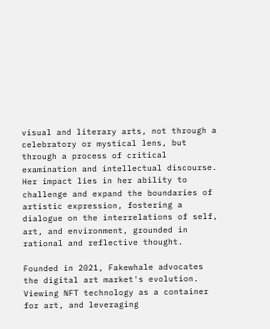visual and literary arts, not through a celebratory or mystical lens, but through a process of critical examination and intellectual discourse. Her impact lies in her ability to challenge and expand the boundaries of artistic expression, fostering a dialogue on the interrelations of self, art, and environment, grounded in rational and reflective thought.

Founded in 2021, Fakewhale advocates the digital art market's evolution. Viewing NFT technology as a container for art, and leveraging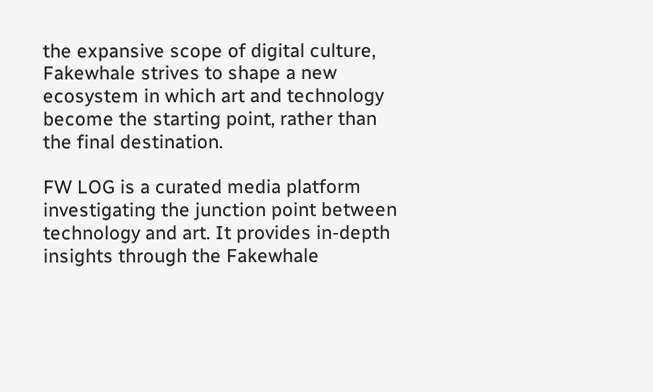the expansive scope of digital culture, Fakewhale strives to shape a new ecosystem in which art and technology become the starting point, rather than the final destination.

FW LOG is a curated media platform investigating the junction point between technology and art. It provides in-depth insights through the Fakewhale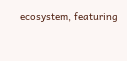ecosystem, featuring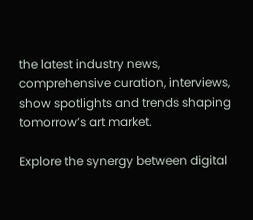the latest industry news, comprehensive curation, interviews, show spotlights and trends shaping tomorrow’s art market.

Explore the synergy between digital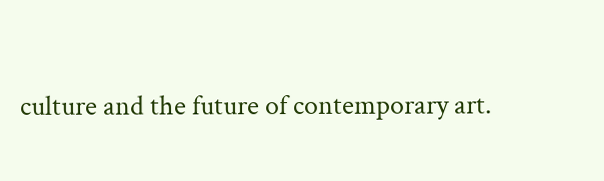culture and the future of contemporary art.